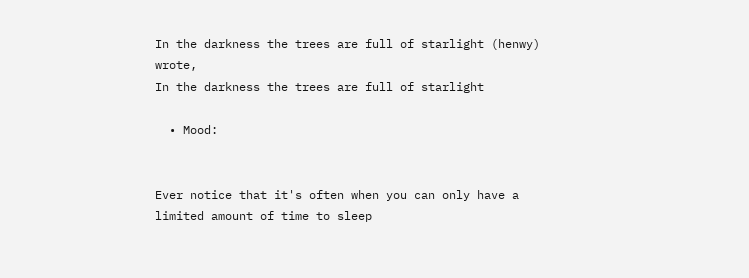In the darkness the trees are full of starlight (henwy) wrote,
In the darkness the trees are full of starlight

  • Mood:


Ever notice that it's often when you can only have a limited amount of time to sleep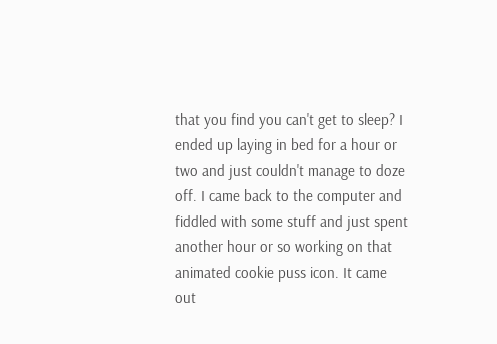that you find you can't get to sleep? I ended up laying in bed for a hour or two and just couldn't manage to doze off. I came back to the computer and fiddled with some stuff and just spent another hour or so working on that animated cookie puss icon. It came out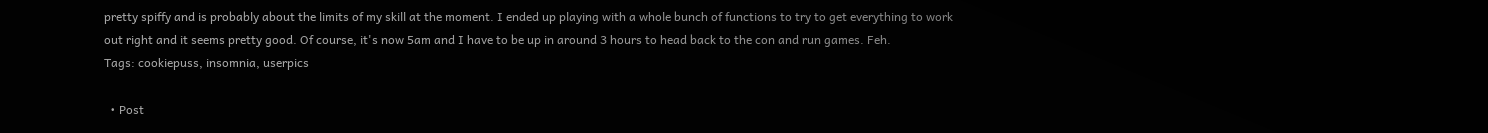pretty spiffy and is probably about the limits of my skill at the moment. I ended up playing with a whole bunch of functions to try to get everything to work out right and it seems pretty good. Of course, it's now 5am and I have to be up in around 3 hours to head back to the con and run games. Feh.
Tags: cookiepuss, insomnia, userpics

  • Post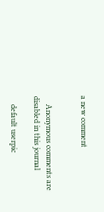a new comment


    Anonymous comments are disabled in this journal

    default userpic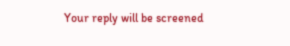Your reply will be screened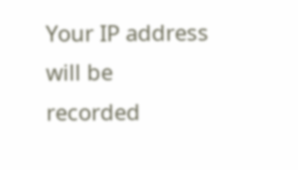Your IP address will be recorded